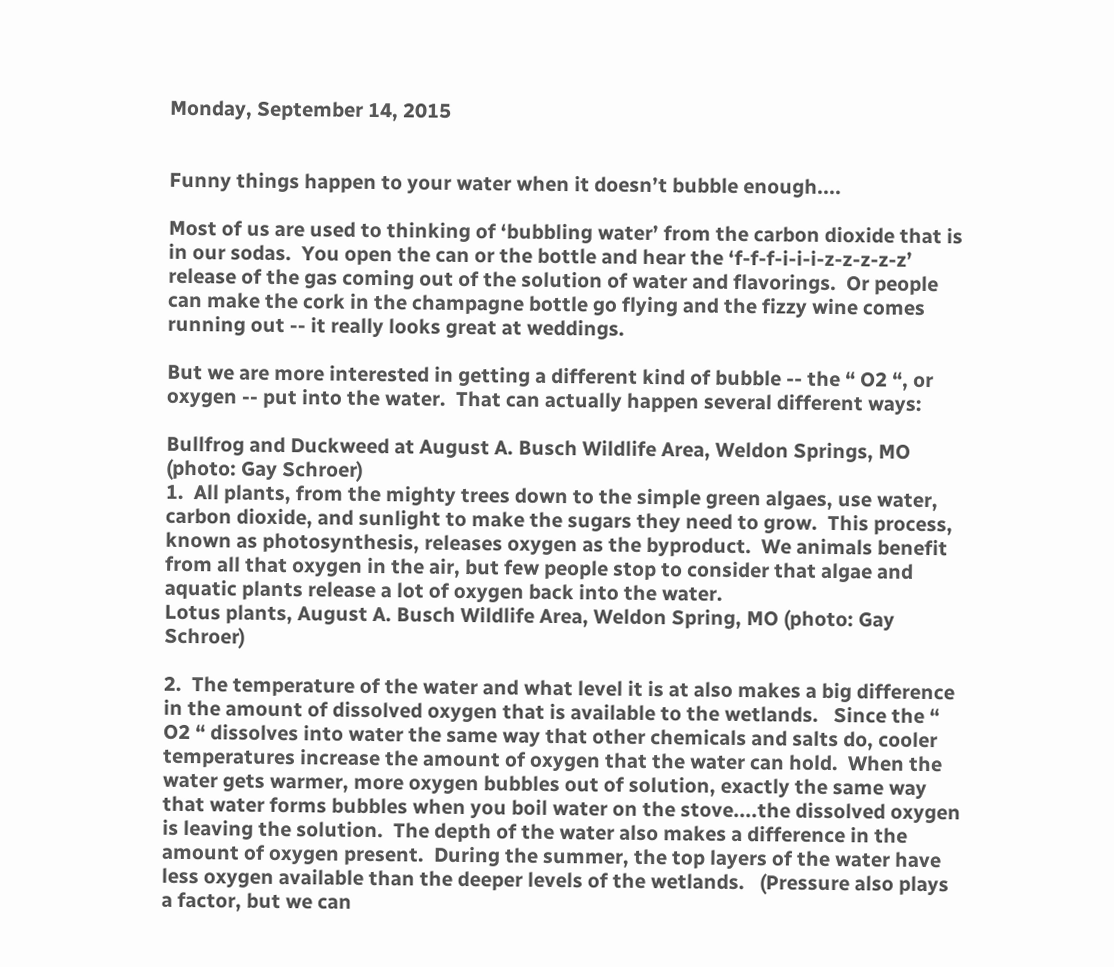Monday, September 14, 2015


Funny things happen to your water when it doesn’t bubble enough....

Most of us are used to thinking of ‘bubbling water’ from the carbon dioxide that is in our sodas.  You open the can or the bottle and hear the ‘f-f-f-i-i-i-z-z-z-z-z’ release of the gas coming out of the solution of water and flavorings.  Or people can make the cork in the champagne bottle go flying and the fizzy wine comes running out -- it really looks great at weddings.

But we are more interested in getting a different kind of bubble -- the “ O2 “, or oxygen -- put into the water.  That can actually happen several different ways:

Bullfrog and Duckweed at August A. Busch Wildlife Area, Weldon Springs, MO (photo: Gay Schroer)
1.  All plants, from the mighty trees down to the simple green algaes, use water, carbon dioxide, and sunlight to make the sugars they need to grow.  This process, known as photosynthesis, releases oxygen as the byproduct.  We animals benefit from all that oxygen in the air, but few people stop to consider that algae and aquatic plants release a lot of oxygen back into the water.
Lotus plants, August A. Busch Wildlife Area, Weldon Spring, MO (photo: Gay Schroer)

2.  The temperature of the water and what level it is at also makes a big difference in the amount of dissolved oxygen that is available to the wetlands.   Since the “ O2 “ dissolves into water the same way that other chemicals and salts do, cooler temperatures increase the amount of oxygen that the water can hold.  When the water gets warmer, more oxygen bubbles out of solution, exactly the same way that water forms bubbles when you boil water on the stove....the dissolved oxygen is leaving the solution.  The depth of the water also makes a difference in the amount of oxygen present.  During the summer, the top layers of the water have less oxygen available than the deeper levels of the wetlands.   (Pressure also plays a factor, but we can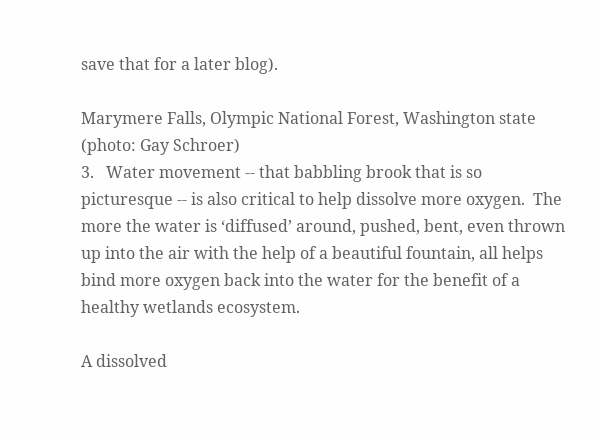save that for a later blog).

Marymere Falls, Olympic National Forest, Washington state (photo: Gay Schroer)
3.   Water movement -- that babbling brook that is so picturesque -- is also critical to help dissolve more oxygen.  The more the water is ‘diffused’ around, pushed, bent, even thrown up into the air with the help of a beautiful fountain, all helps bind more oxygen back into the water for the benefit of a healthy wetlands ecosystem.

A dissolved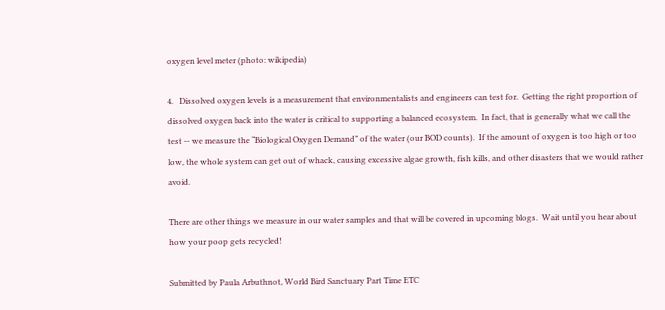oxygen level meter (photo: wikipedia)

4.   Dissolved oxygen levels is a measurement that environmentalists and engineers can test for.  Getting the right proportion of dissolved oxygen back into the water is critical to supporting a balanced ecosystem.  In fact, that is generally what we call the test -- we measure the “Biological Oxygen Demand” of the water (our BOD counts).  If the amount of oxygen is too high or too low, the whole system can get out of whack, causing excessive algae growth, fish kills, and other disasters that we would rather avoid.

There are other things we measure in our water samples and that will be covered in upcoming blogs.  Wait until you hear about how your poop gets recycled!

Submitted by Paula Arbuthnot, World Bird Sanctuary Part Time ETC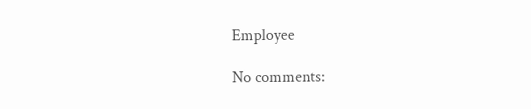Employee

No comments: